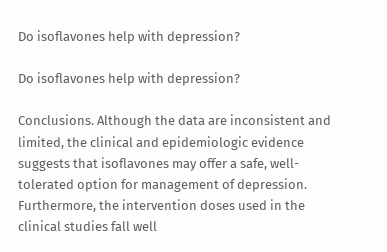Do isoflavones help with depression?

Do isoflavones help with depression?

Conclusions. Although the data are inconsistent and limited, the clinical and epidemiologic evidence suggests that isoflavones may offer a safe, well-tolerated option for management of depression. Furthermore, the intervention doses used in the clinical studies fall well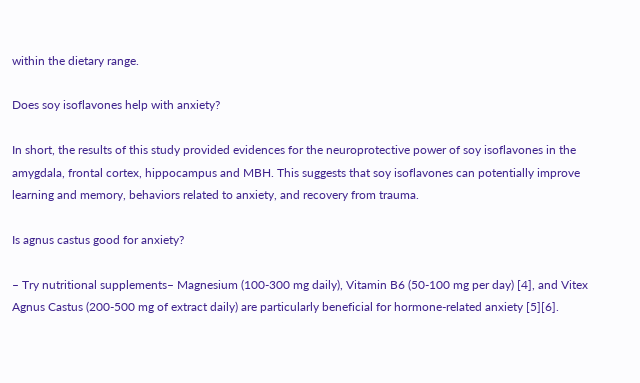within the dietary range.

Does soy isoflavones help with anxiety?

In short, the results of this study provided evidences for the neuroprotective power of soy isoflavones in the amygdala, frontal cortex, hippocampus and MBH. This suggests that soy isoflavones can potentially improve learning and memory, behaviors related to anxiety, and recovery from trauma.

Is agnus castus good for anxiety?

– Try nutritional supplements– Magnesium (100-300 mg daily), Vitamin B6 (50-100 mg per day) [4], and Vitex Agnus Castus (200-500 mg of extract daily) are particularly beneficial for hormone-related anxiety [5][6].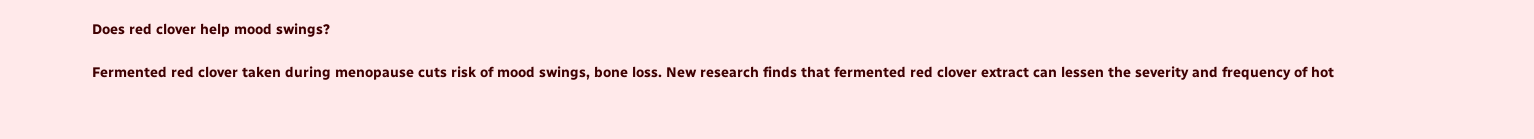Does red clover help mood swings?

Fermented red clover taken during menopause cuts risk of mood swings, bone loss. New research finds that fermented red clover extract can lessen the severity and frequency of hot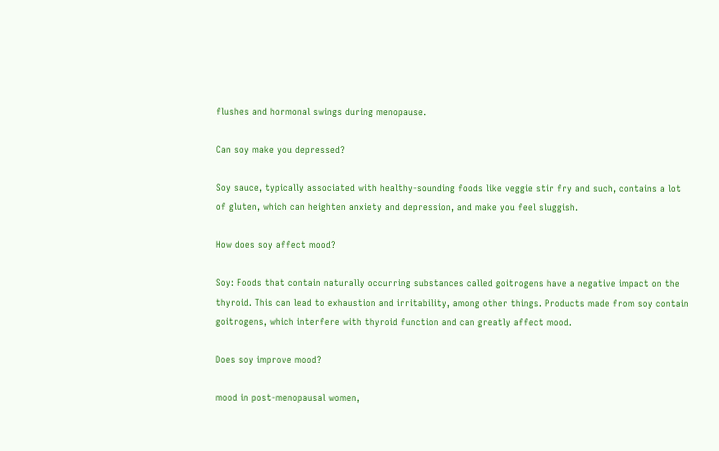flushes and hormonal swings during menopause.

Can soy make you depressed?

Soy sauce, typically associated with healthy-sounding foods like veggie stir fry and such, contains a lot of gluten, which can heighten anxiety and depression, and make you feel sluggish.

How does soy affect mood?

Soy: Foods that contain naturally occurring substances called goitrogens have a negative impact on the thyroid. This can lead to exhaustion and irritability, among other things. Products made from soy contain goitrogens, which interfere with thyroid function and can greatly affect mood.

Does soy improve mood?

mood in post-menopausal women,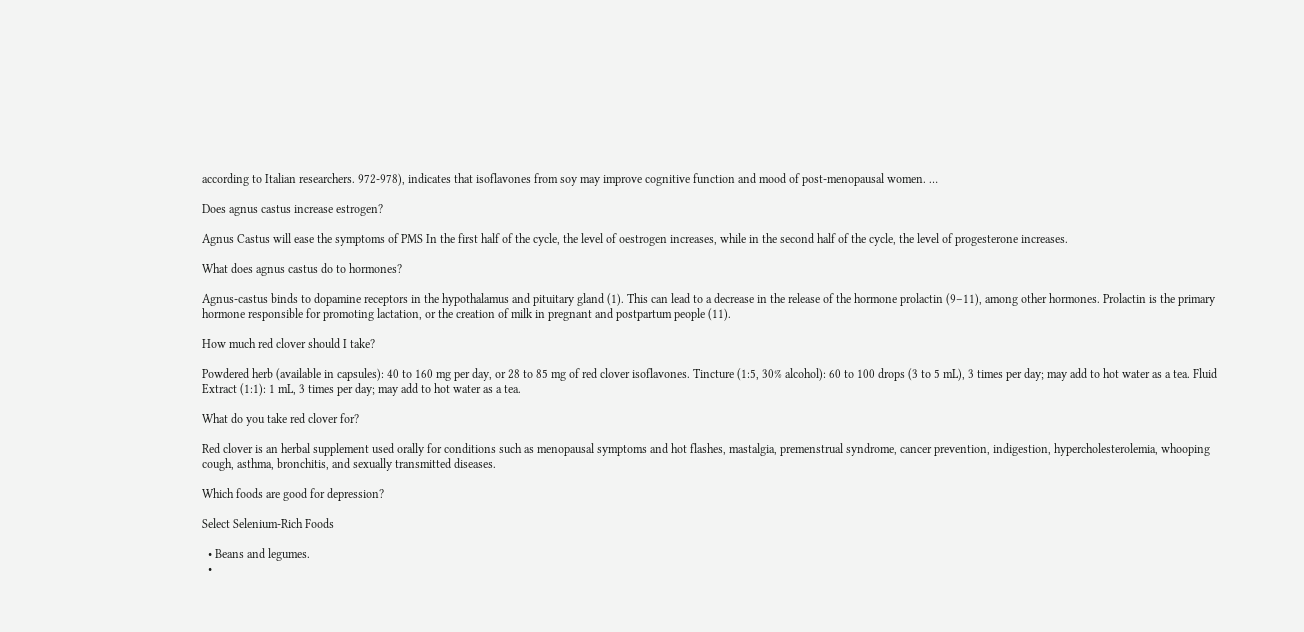according to Italian researchers. 972-978), indicates that isoflavones from soy may improve cognitive function and mood of post-menopausal women. …

Does agnus castus increase estrogen?

Agnus Castus will ease the symptoms of PMS In the first half of the cycle, the level of oestrogen increases, while in the second half of the cycle, the level of progesterone increases.

What does agnus castus do to hormones?

Agnus-castus binds to dopamine receptors in the hypothalamus and pituitary gland (1). This can lead to a decrease in the release of the hormone prolactin (9–11), among other hormones. Prolactin is the primary hormone responsible for promoting lactation, or the creation of milk in pregnant and postpartum people (11).

How much red clover should I take?

Powdered herb (available in capsules): 40 to 160 mg per day, or 28 to 85 mg of red clover isoflavones. Tincture (1:5, 30% alcohol): 60 to 100 drops (3 to 5 mL), 3 times per day; may add to hot water as a tea. Fluid Extract (1:1): 1 mL, 3 times per day; may add to hot water as a tea.

What do you take red clover for?

Red clover is an herbal supplement used orally for conditions such as menopausal symptoms and hot flashes, mastalgia, premenstrual syndrome, cancer prevention, indigestion, hypercholesterolemia, whooping cough, asthma, bronchitis, and sexually transmitted diseases.

Which foods are good for depression?

Select Selenium-Rich Foods

  • Beans and legumes.
  •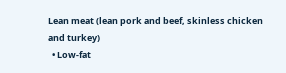Lean meat (lean pork and beef, skinless chicken and turkey)
  • Low-fat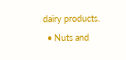dairy products.
  • Nuts and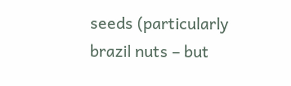seeds (particularly brazil nuts – but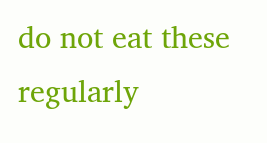do not eat these regularly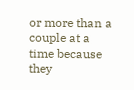or more than a couple at a time because they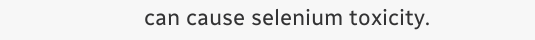can cause selenium toxicity.